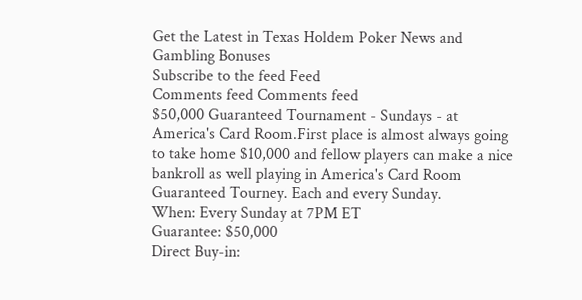Get the Latest in Texas Holdem Poker News and Gambling Bonuses
Subscribe to the feed Feed
Comments feed Comments feed
$50,000 Guaranteed Tournament - Sundays - at America's Card Room.First place is almost always going to take home $10,000 and fellow players can make a nice bankroll as well playing in America's Card Room Guaranteed Tourney. Each and every Sunday.
When: Every Sunday at 7PM ET
Guarantee: $50,000
Direct Buy-in: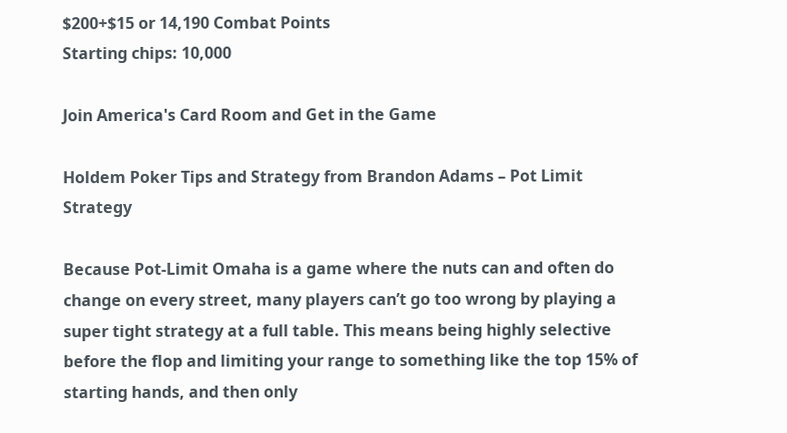$200+$15 or 14,190 Combat Points
Starting chips: 10,000

Join America's Card Room and Get in the Game

Holdem Poker Tips and Strategy from Brandon Adams – Pot Limit Strategy

Because Pot-Limit Omaha is a game where the nuts can and often do change on every street, many players can’t go too wrong by playing a super tight strategy at a full table. This means being highly selective before the flop and limiting your range to something like the top 15% of starting hands, and then only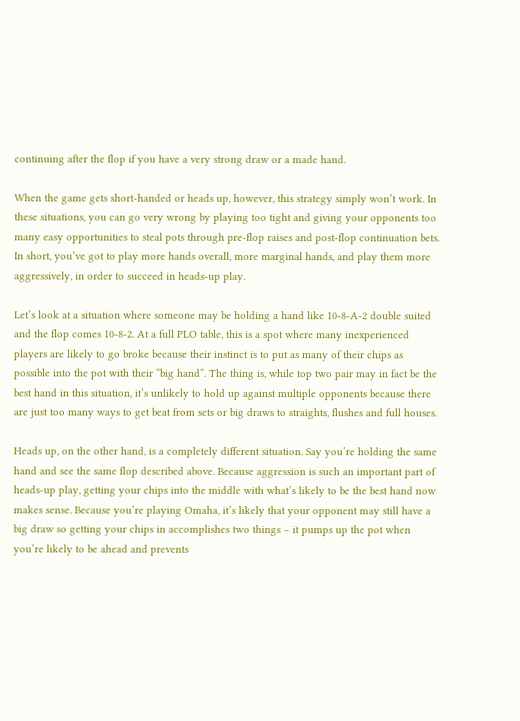continuing after the flop if you have a very strong draw or a made hand.

When the game gets short-handed or heads up, however, this strategy simply won’t work. In these situations, you can go very wrong by playing too tight and giving your opponents too many easy opportunities to steal pots through pre-flop raises and post-flop continuation bets. In short, you’ve got to play more hands overall, more marginal hands, and play them more aggressively, in order to succeed in heads-up play.

Let’s look at a situation where someone may be holding a hand like 10-8-A-2 double suited and the flop comes 10-8-2. At a full PLO table, this is a spot where many inexperienced players are likely to go broke because their instinct is to put as many of their chips as possible into the pot with their “big hand”. The thing is, while top two pair may in fact be the best hand in this situation, it’s unlikely to hold up against multiple opponents because there are just too many ways to get beat from sets or big draws to straights, flushes and full houses.

Heads up, on the other hand, is a completely different situation. Say you’re holding the same hand and see the same flop described above. Because aggression is such an important part of heads-up play, getting your chips into the middle with what’s likely to be the best hand now makes sense. Because you’re playing Omaha, it’s likely that your opponent may still have a big draw so getting your chips in accomplishes two things – it pumps up the pot when you’re likely to be ahead and prevents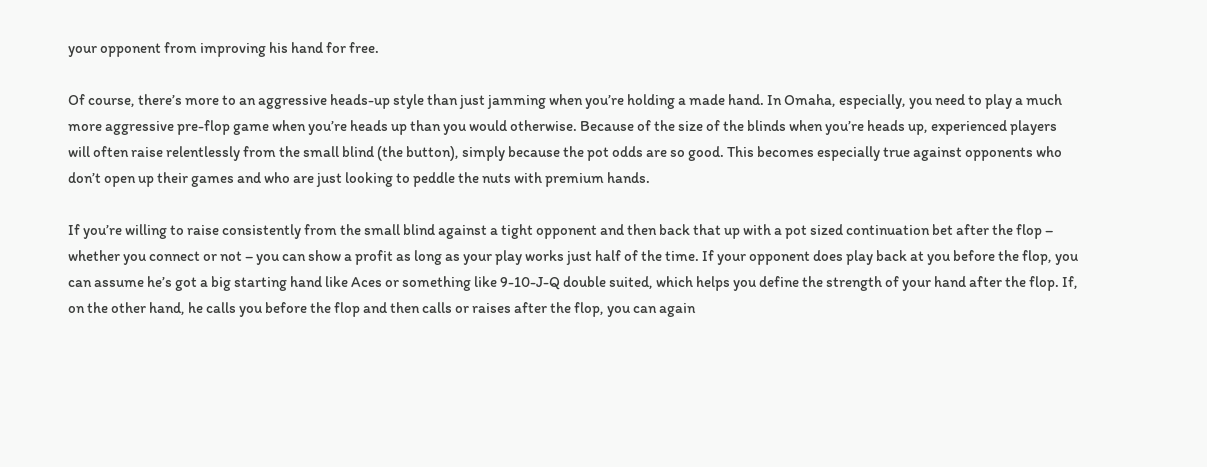your opponent from improving his hand for free.

Of course, there’s more to an aggressive heads-up style than just jamming when you’re holding a made hand. In Omaha, especially, you need to play a much more aggressive pre-flop game when you’re heads up than you would otherwise. Because of the size of the blinds when you’re heads up, experienced players will often raise relentlessly from the small blind (the button), simply because the pot odds are so good. This becomes especially true against opponents who don’t open up their games and who are just looking to peddle the nuts with premium hands.

If you’re willing to raise consistently from the small blind against a tight opponent and then back that up with a pot sized continuation bet after the flop – whether you connect or not – you can show a profit as long as your play works just half of the time. If your opponent does play back at you before the flop, you can assume he’s got a big starting hand like Aces or something like 9-10-J-Q double suited, which helps you define the strength of your hand after the flop. If, on the other hand, he calls you before the flop and then calls or raises after the flop, you can again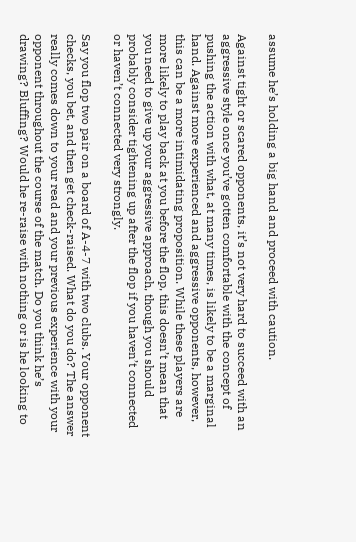assume he’s holding a big hand and proceed with caution.

Against tight or scared opponents, it’s not very hard to succeed with an aggressive style once you’ve gotten comfortable with the concept of pushing the action with what, at many times, is likely to be a marginal hand. Against more experienced and aggressive opponents, however, this can be a more intimidating proposition. While these players are more likely to play back at you before the flop, this doesn’t mean that you need to give up your aggressive approach, though you should probably consider tightening up after the flop if you haven’t connected or haven’t connected very strongly.

Say you flop two pair on a board of A-4-7 with two clubs. Your opponent checks, you bet, and then get check-raised. What do you do? The answer really comes down to your read and your previous experience with your opponent throughout the course of the match. Do you think he’s drawing? Bluffing? Would he re-raise with nothing or is he looking to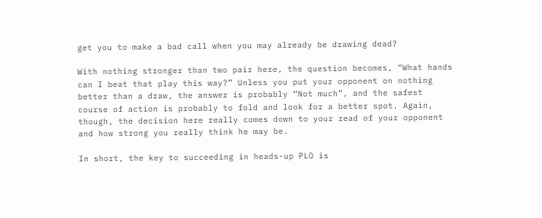get you to make a bad call when you may already be drawing dead?

With nothing stronger than two pair here, the question becomes, “What hands can I beat that play this way?” Unless you put your opponent on nothing better than a draw, the answer is probably “Not much”, and the safest course of action is probably to fold and look for a better spot. Again, though, the decision here really comes down to your read of your opponent and how strong you really think he may be.

In short, the key to succeeding in heads-up PLO is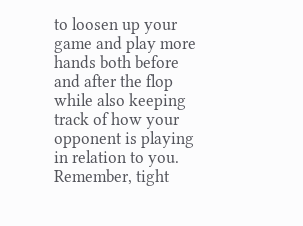to loosen up your game and play more hands both before and after the flop while also keeping track of how your opponent is playing in relation to you. Remember, tight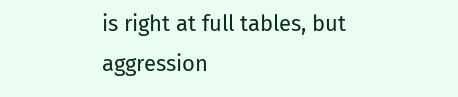is right at full tables, but aggression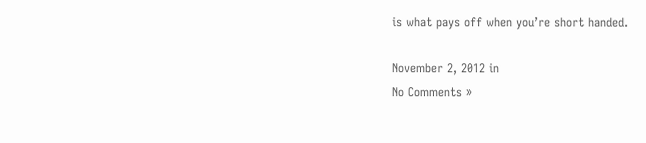is what pays off when you’re short handed.

November 2, 2012 in
No Comments »